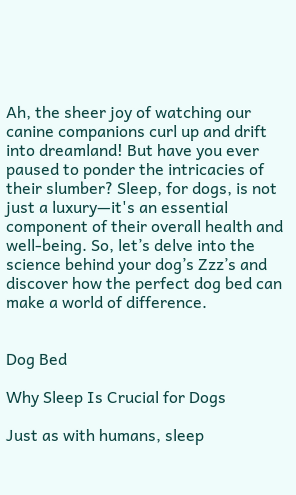Ah, the sheer joy of watching our canine companions curl up and drift into dreamland! But have you ever paused to ponder the intricacies of their slumber? Sleep, for dogs, is not just a luxury—it's an essential component of their overall health and well-being. So, let’s delve into the science behind your dog’s Zzz’s and discover how the perfect dog bed can make a world of difference.


Dog Bed

Why Sleep Is Crucial for Dogs

Just as with humans, sleep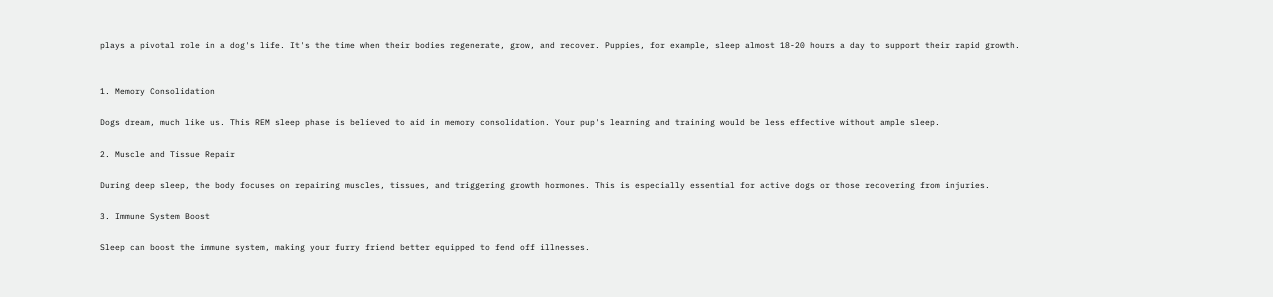plays a pivotal role in a dog's life. It's the time when their bodies regenerate, grow, and recover. Puppies, for example, sleep almost 18-20 hours a day to support their rapid growth.


1. Memory Consolidation

Dogs dream, much like us. This REM sleep phase is believed to aid in memory consolidation. Your pup's learning and training would be less effective without ample sleep.

2. Muscle and Tissue Repair

During deep sleep, the body focuses on repairing muscles, tissues, and triggering growth hormones. This is especially essential for active dogs or those recovering from injuries.

3. Immune System Boost

Sleep can boost the immune system, making your furry friend better equipped to fend off illnesses.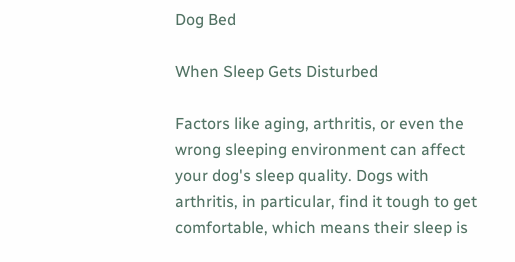Dog Bed

When Sleep Gets Disturbed

Factors like aging, arthritis, or even the wrong sleeping environment can affect your dog's sleep quality. Dogs with arthritis, in particular, find it tough to get comfortable, which means their sleep is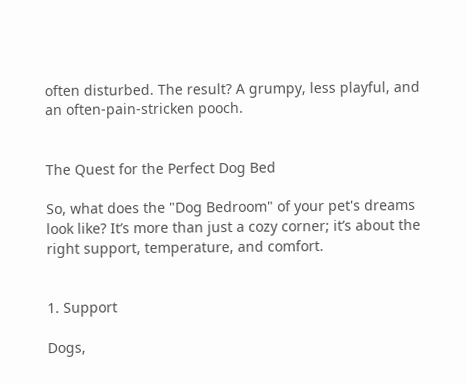often disturbed. The result? A grumpy, less playful, and an often-pain-stricken pooch.


The Quest for the Perfect Dog Bed

So, what does the "Dog Bedroom" of your pet's dreams look like? It’s more than just a cozy corner; it’s about the right support, temperature, and comfort.


1. Support

Dogs,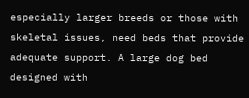especially larger breeds or those with skeletal issues, need beds that provide adequate support. A large dog bed designed with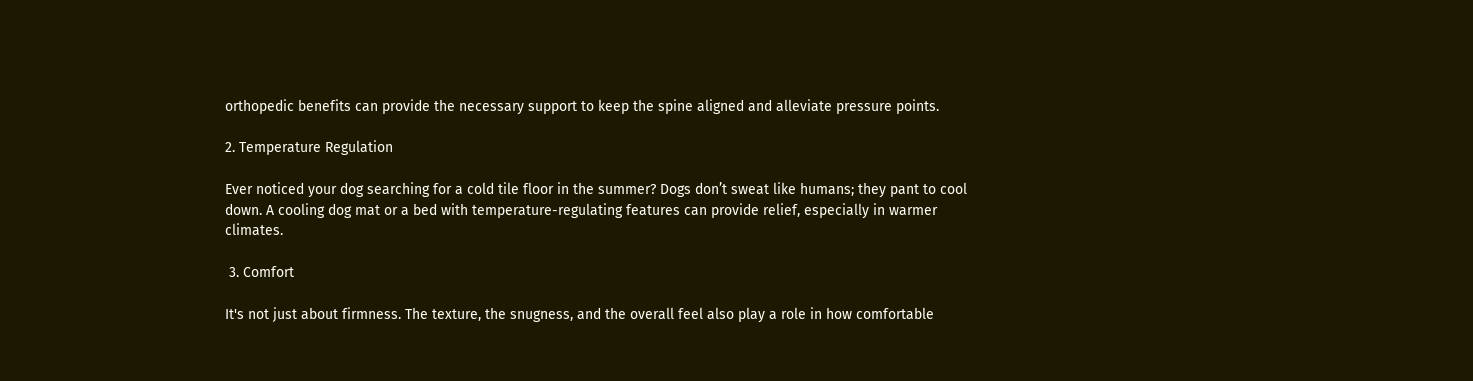orthopedic benefits can provide the necessary support to keep the spine aligned and alleviate pressure points.

2. Temperature Regulation

Ever noticed your dog searching for a cold tile floor in the summer? Dogs don’t sweat like humans; they pant to cool down. A cooling dog mat or a bed with temperature-regulating features can provide relief, especially in warmer climates.

 3. Comfort

It's not just about firmness. The texture, the snugness, and the overall feel also play a role in how comfortable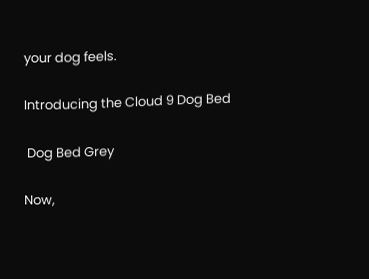your dog feels.

Introducing the Cloud 9 Dog Bed

 Dog Bed Grey

Now,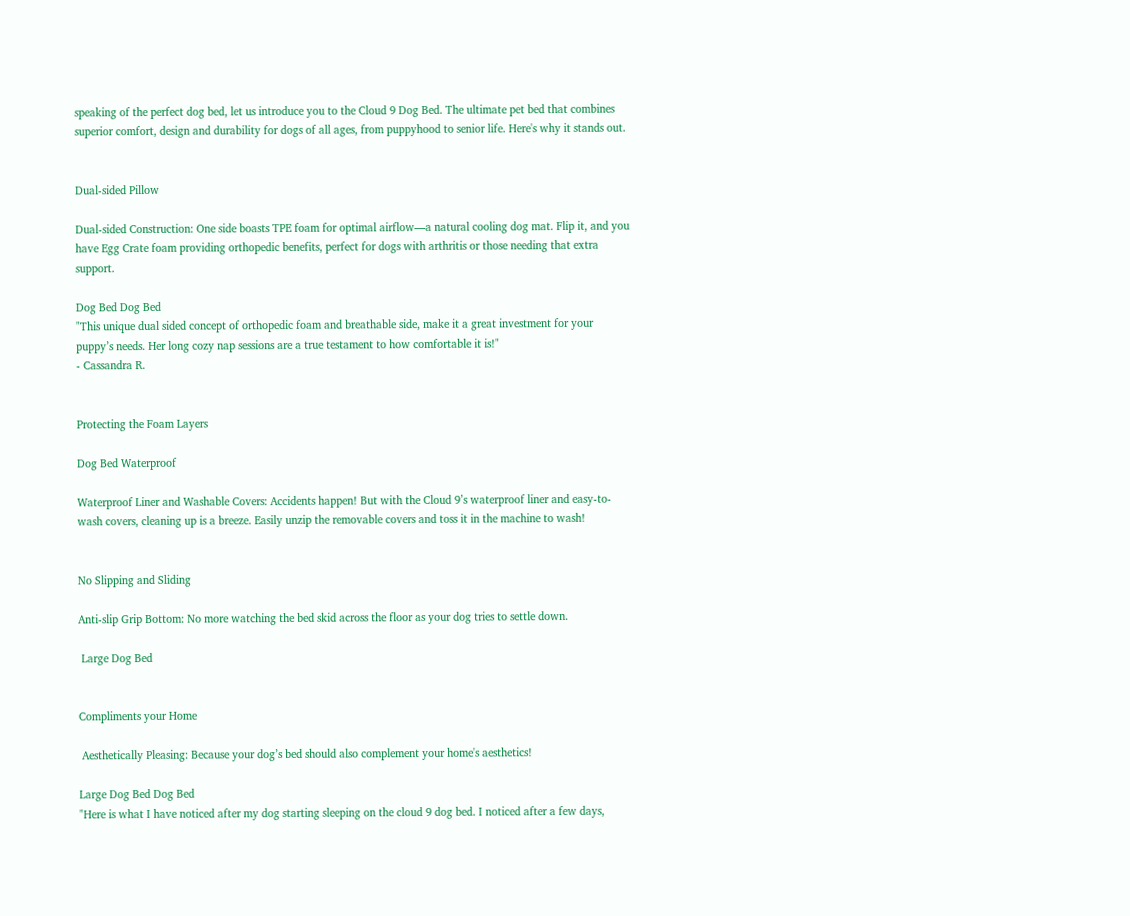speaking of the perfect dog bed, let us introduce you to the Cloud 9 Dog Bed. The ultimate pet bed that combines superior comfort, design and durability for dogs of all ages, from puppyhood to senior life. Here's why it stands out.


Dual-sided Pillow

Dual-sided Construction: One side boasts TPE foam for optimal airflow—a natural cooling dog mat. Flip it, and you have Egg Crate foam providing orthopedic benefits, perfect for dogs with arthritis or those needing that extra support.

Dog Bed Dog Bed
"This unique dual sided concept of orthopedic foam and breathable side, make it a great investment for your puppy’s needs. Her long cozy nap sessions are a true testament to how comfortable it is!"
- Cassandra R.


Protecting the Foam Layers

Dog Bed Waterproof

Waterproof Liner and Washable Covers: Accidents happen! But with the Cloud 9’s waterproof liner and easy-to-wash covers, cleaning up is a breeze. Easily unzip the removable covers and toss it in the machine to wash!


No Slipping and Sliding

Anti-slip Grip Bottom: No more watching the bed skid across the floor as your dog tries to settle down.

 Large Dog Bed


Compliments your Home

 Aesthetically Pleasing: Because your dog’s bed should also complement your home's aesthetics!

Large Dog Bed Dog Bed
"Here is what I have noticed after my dog starting sleeping on the cloud 9 dog bed. I noticed after a few days,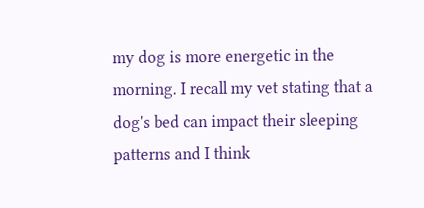my dog is more energetic in the morning. I recall my vet stating that a dog's bed can impact their sleeping patterns and I think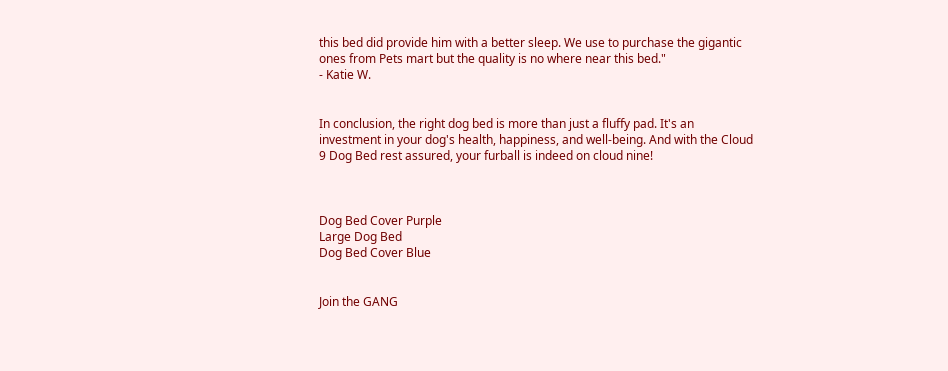this bed did provide him with a better sleep. We use to purchase the gigantic ones from Pets mart but the quality is no where near this bed."
- Katie W.


In conclusion, the right dog bed is more than just a fluffy pad. It's an investment in your dog's health, happiness, and well-being. And with the Cloud 9 Dog Bed rest assured, your furball is indeed on cloud nine!



Dog Bed Cover Purple
Large Dog Bed
Dog Bed Cover Blue


Join the GANG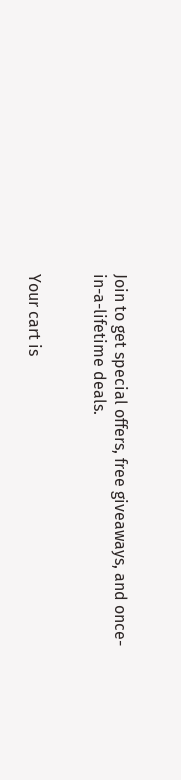Join to get special offers, free giveaways, and once-in-a-lifetime deals.


Your cart is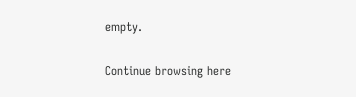empty.

Continue browsing here